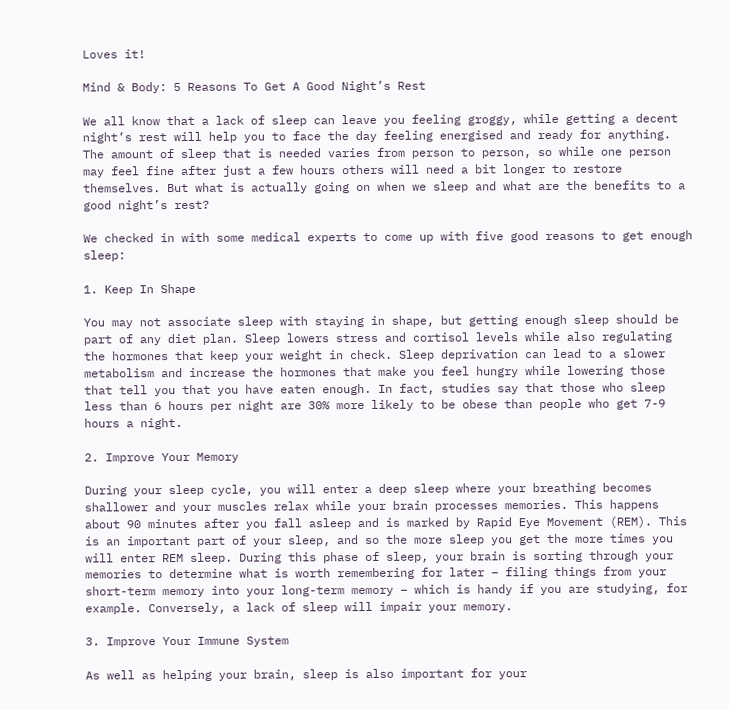Loves it!

Mind & Body: 5 Reasons To Get A Good Night’s Rest

We all know that a lack of sleep can leave you feeling groggy, while getting a decent night’s rest will help you to face the day feeling energised and ready for anything. The amount of sleep that is needed varies from person to person, so while one person may feel fine after just a few hours others will need a bit longer to restore themselves. But what is actually going on when we sleep and what are the benefits to a good night’s rest?

We checked in with some medical experts to come up with five good reasons to get enough sleep:

1. Keep In Shape

You may not associate sleep with staying in shape, but getting enough sleep should be part of any diet plan. Sleep lowers stress and cortisol levels while also regulating the hormones that keep your weight in check. Sleep deprivation can lead to a slower metabolism and increase the hormones that make you feel hungry while lowering those that tell you that you have eaten enough. In fact, studies say that those who sleep less than 6 hours per night are 30% more likely to be obese than people who get 7-9 hours a night.

2. Improve Your Memory

During your sleep cycle, you will enter a deep sleep where your breathing becomes shallower and your muscles relax while your brain processes memories. This happens about 90 minutes after you fall asleep and is marked by Rapid Eye Movement (REM). This is an important part of your sleep, and so the more sleep you get the more times you will enter REM sleep. During this phase of sleep, your brain is sorting through your memories to determine what is worth remembering for later – filing things from your short-term memory into your long-term memory – which is handy if you are studying, for example. Conversely, a lack of sleep will impair your memory.

3. Improve Your Immune System

As well as helping your brain, sleep is also important for your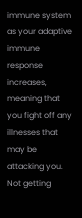immune system as your adaptive immune response increases, meaning that you fight off any illnesses that may be attacking you. Not getting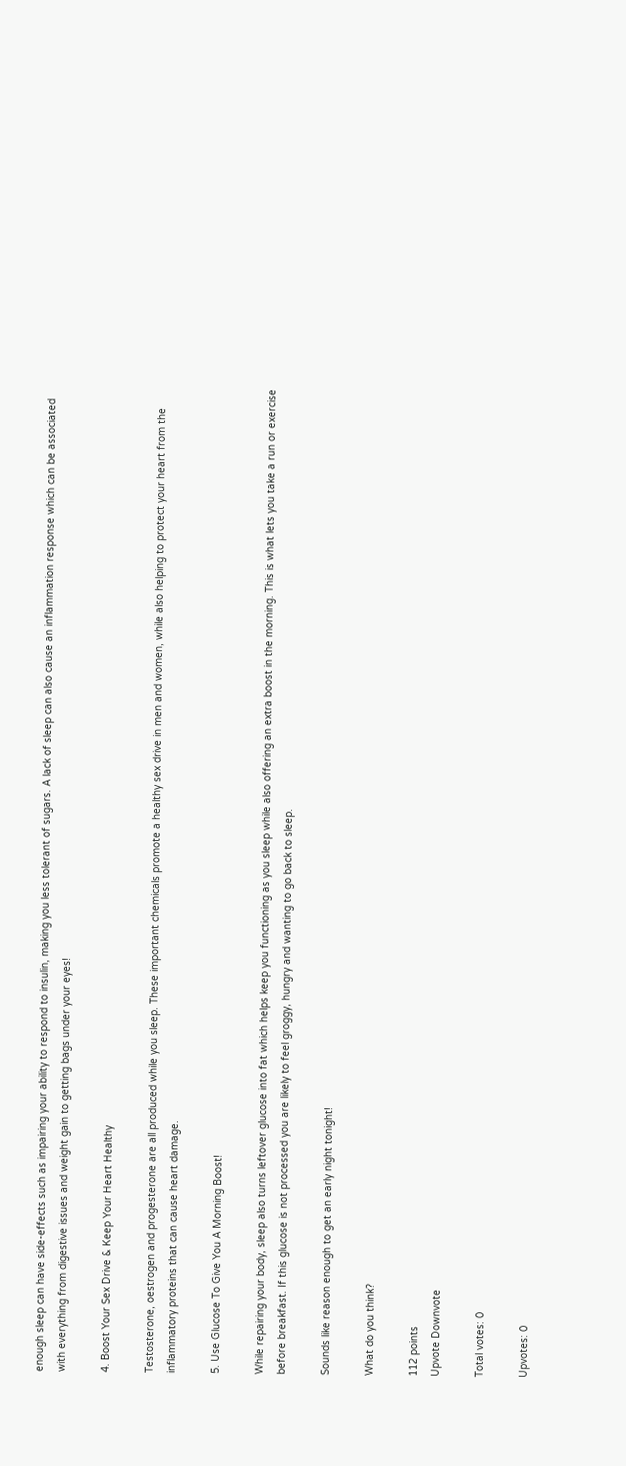enough sleep can have side-effects such as impairing your ability to respond to insulin, making you less tolerant of sugars. A lack of sleep can also cause an inflammation response which can be associated with everything from digestive issues and weight gain to getting bags under your eyes!

4. Boost Your Sex Drive & Keep Your Heart Healthy

Testosterone, oestrogen and progesterone are all produced while you sleep. These important chemicals promote a healthy sex drive in men and women, while also helping to protect your heart from the inflammatory proteins that can cause heart damage.

5. Use Glucose To Give You A Morning Boost!

While repairing your body, sleep also turns leftover glucose into fat which helps keep you functioning as you sleep while also offering an extra boost in the morning. This is what lets you take a run or exercise before breakfast. If this glucose is not processed you are likely to feel groggy, hungry and wanting to go back to sleep.

Sounds like reason enough to get an early night tonight!

What do you think?

112 points
Upvote Downvote

Total votes: 0

Upvotes: 0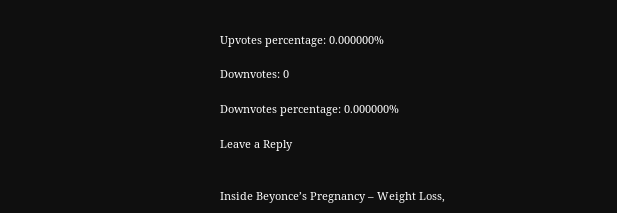Upvotes percentage: 0.000000%

Downvotes: 0

Downvotes percentage: 0.000000%

Leave a Reply


Inside Beyonce’s Pregnancy – Weight Loss,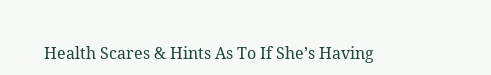Health Scares & Hints As To If She’s Having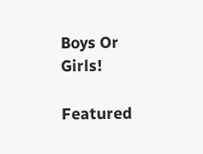Boys Or Girls!

Featured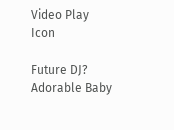Video Play Icon

Future DJ? Adorable Baby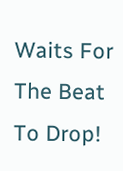Waits For The Beat To Drop!